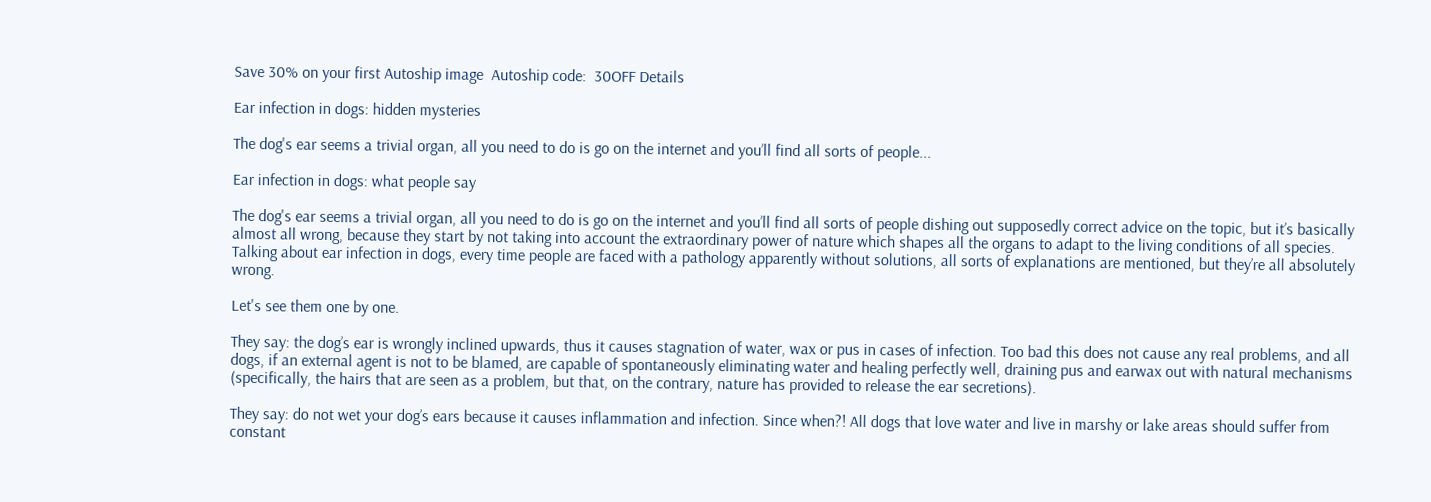Save 30% on your first Autoship image  Autoship code:  30OFF Details

Ear infection in dogs: hidden mysteries

The dog's ear seems a trivial organ, all you need to do is go on the internet and you’ll find all sorts of people...

Ear infection in dogs: what people say

The dog's ear seems a trivial organ, all you need to do is go on the internet and you’ll find all sorts of people dishing out supposedly correct advice on the topic, but it’s basically almost all wrong, because they start by not taking into account the extraordinary power of nature which shapes all the organs to adapt to the living conditions of all species. Talking about ear infection in dogs, every time people are faced with a pathology apparently without solutions, all sorts of explanations are mentioned, but they’re all absolutely wrong.

Let's see them one by one.

They say: the dog’s ear is wrongly inclined upwards, thus it causes stagnation of water, wax or pus in cases of infection. Too bad this does not cause any real problems, and all dogs, if an external agent is not to be blamed, are capable of spontaneously eliminating water and healing perfectly well, draining pus and earwax out with natural mechanisms (specifically, the hairs that are seen as a problem, but that, on the contrary, nature has provided to release the ear secretions).

They say: do not wet your dog’s ears because it causes inflammation and infection. Since when?! All dogs that love water and live in marshy or lake areas should suffer from constant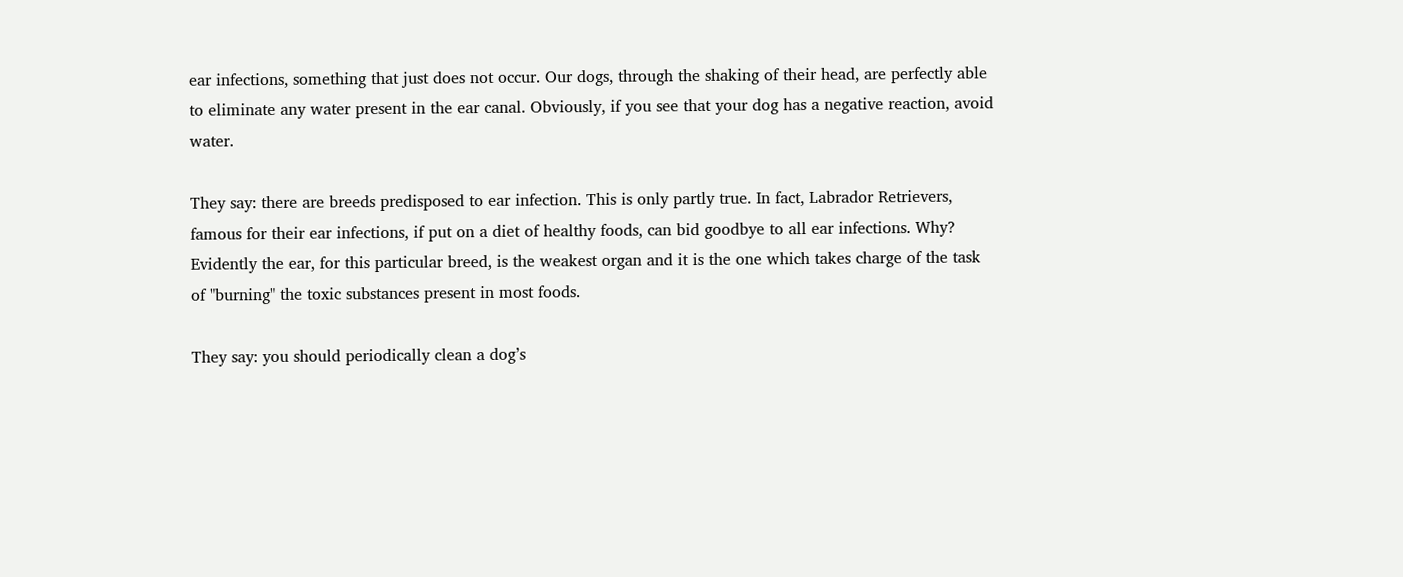ear infections, something that just does not occur. Our dogs, through the shaking of their head, are perfectly able to eliminate any water present in the ear canal. Obviously, if you see that your dog has a negative reaction, avoid water.

They say: there are breeds predisposed to ear infection. This is only partly true. In fact, Labrador Retrievers, famous for their ear infections, if put on a diet of healthy foods, can bid goodbye to all ear infections. Why? Evidently the ear, for this particular breed, is the weakest organ and it is the one which takes charge of the task of "burning" the toxic substances present in most foods.

They say: you should periodically clean a dog’s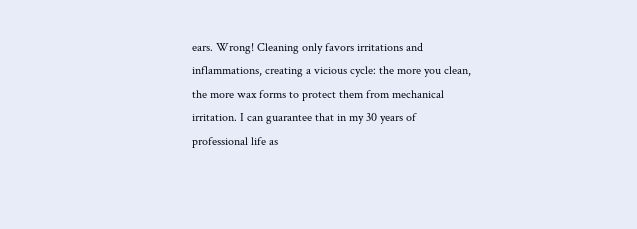ears. Wrong! Cleaning only favors irritations and inflammations, creating a vicious cycle: the more you clean, the more wax forms to protect them from mechanical irritation. I can guarantee that in my 30 years of professional life as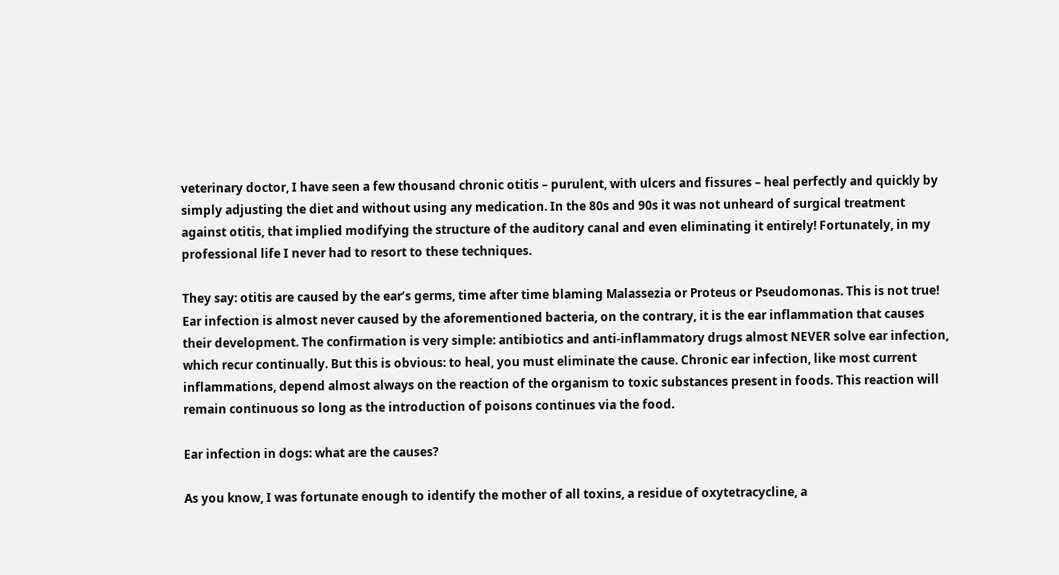veterinary doctor, I have seen a few thousand chronic otitis – purulent, with ulcers and fissures – heal perfectly and quickly by simply adjusting the diet and without using any medication. In the 80s and 90s it was not unheard of surgical treatment against otitis, that implied modifying the structure of the auditory canal and even eliminating it entirely! Fortunately, in my professional life I never had to resort to these techniques.

They say: otitis are caused by the ear’s germs, time after time blaming Malassezia or Proteus or Pseudomonas. This is not true! Ear infection is almost never caused by the aforementioned bacteria, on the contrary, it is the ear inflammation that causes their development. The confirmation is very simple: antibiotics and anti-inflammatory drugs almost NEVER solve ear infection, which recur continually. But this is obvious: to heal, you must eliminate the cause. Chronic ear infection, like most current inflammations, depend almost always on the reaction of the organism to toxic substances present in foods. This reaction will remain continuous so long as the introduction of poisons continues via the food.

Ear infection in dogs: what are the causes?

As you know, I was fortunate enough to identify the mother of all toxins, a residue of oxytetracycline, a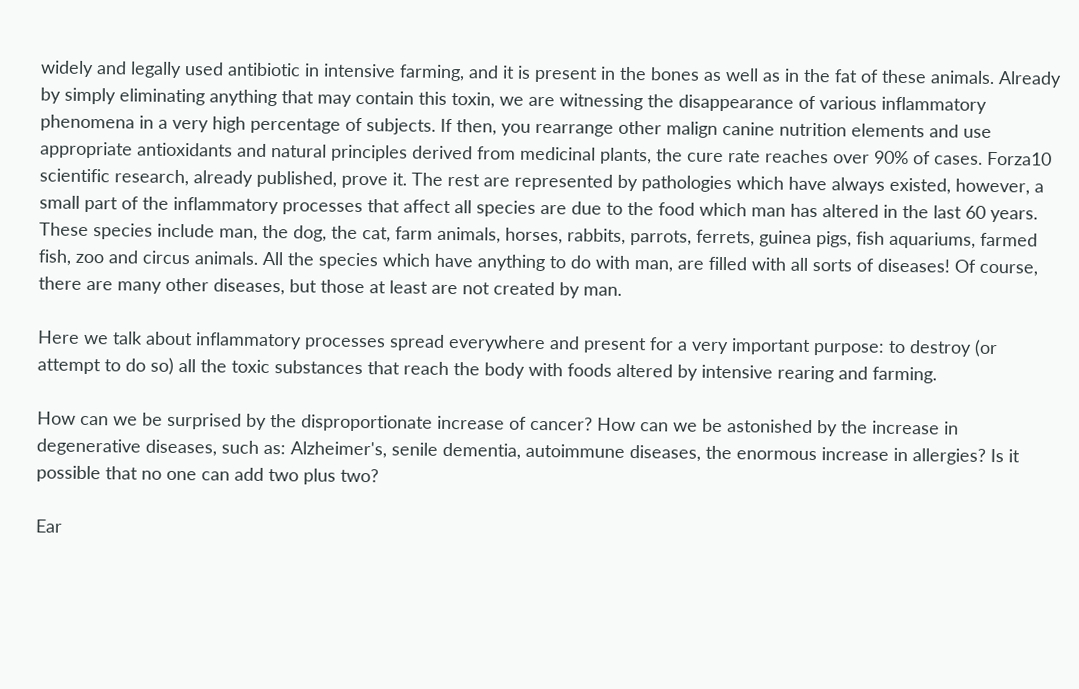widely and legally used antibiotic in intensive farming, and it is present in the bones as well as in the fat of these animals. Already by simply eliminating anything that may contain this toxin, we are witnessing the disappearance of various inflammatory phenomena in a very high percentage of subjects. If then, you rearrange other malign canine nutrition elements and use appropriate antioxidants and natural principles derived from medicinal plants, the cure rate reaches over 90% of cases. Forza10 scientific research, already published, prove it. The rest are represented by pathologies which have always existed, however, a small part of the inflammatory processes that affect all species are due to the food which man has altered in the last 60 years. These species include man, the dog, the cat, farm animals, horses, rabbits, parrots, ferrets, guinea pigs, fish aquariums, farmed fish, zoo and circus animals. All the species which have anything to do with man, are filled with all sorts of diseases! Of course, there are many other diseases, but those at least are not created by man.

Here we talk about inflammatory processes spread everywhere and present for a very important purpose: to destroy (or attempt to do so) all the toxic substances that reach the body with foods altered by intensive rearing and farming.

How can we be surprised by the disproportionate increase of cancer? How can we be astonished by the increase in degenerative diseases, such as: Alzheimer's, senile dementia, autoimmune diseases, the enormous increase in allergies? Is it possible that no one can add two plus two?

Ear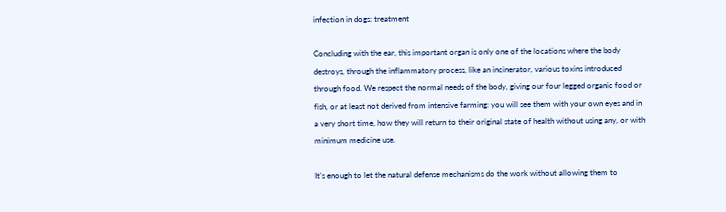infection in dogs: treatment

Concluding with the ear, this important organ is only one of the locations where the body destroys, through the inflammatory process, like an incinerator, various toxins introduced through food. We respect the normal needs of the body, giving our four legged organic food or fish, or at least not derived from intensive farming: you will see them with your own eyes and in a very short time, how they will return to their original state of health without using any, or with minimum medicine use.

It’s enough to let the natural defense mechanisms do the work without allowing them to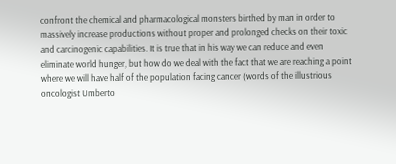confront the chemical and pharmacological monsters birthed by man in order to massively increase productions without proper and prolonged checks on their toxic and carcinogenic capabilities. It is true that in his way we can reduce and even eliminate world hunger, but how do we deal with the fact that we are reaching a point where we will have half of the population facing cancer (words of the illustrious oncologist Umberto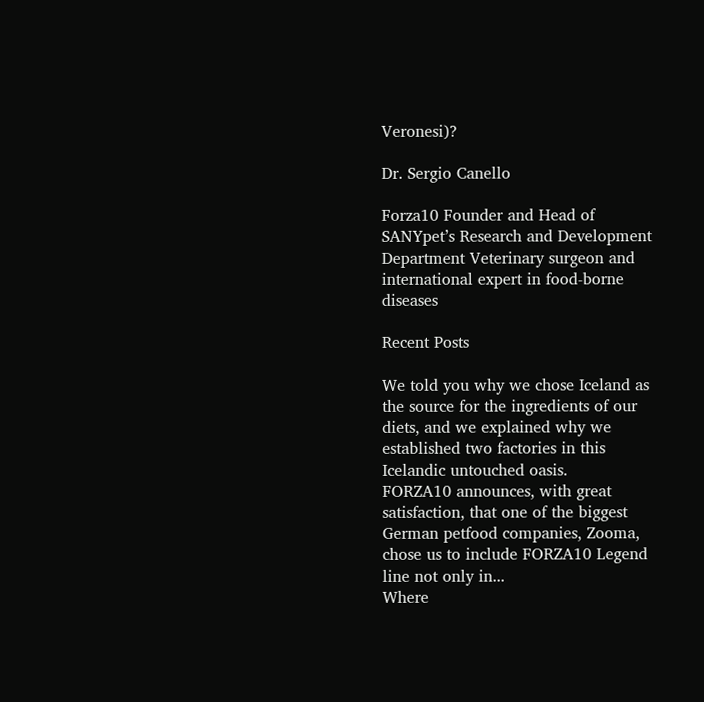Veronesi)?

Dr. Sergio Canello

Forza10 Founder and Head of SANYpet’s Research and Development Department Veterinary surgeon and international expert in food-borne diseases

Recent Posts

We told you why we chose Iceland as the source for the ingredients of our diets, and we explained why we established two factories in this Icelandic untouched oasis.
FORZA10 announces, with great satisfaction, that one of the biggest German petfood companies, Zooma, chose us to include FORZA10 Legend line not only in...
Where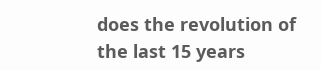does the revolution of the last 15 years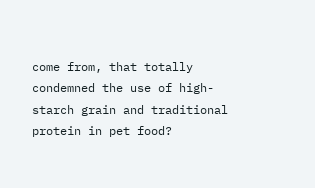come from, that totally condemned the use of high-starch grain and traditional protein in pet food?